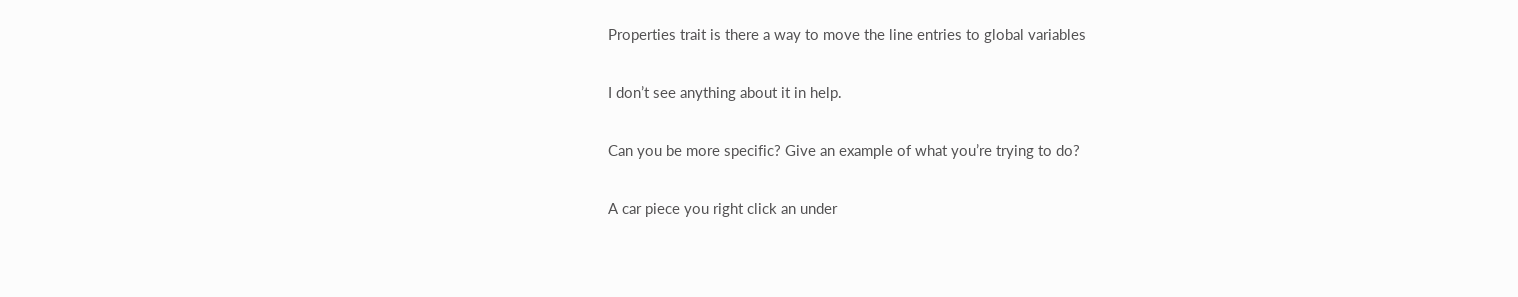Properties trait is there a way to move the line entries to global variables

I don’t see anything about it in help.

Can you be more specific? Give an example of what you’re trying to do?

A car piece you right click an under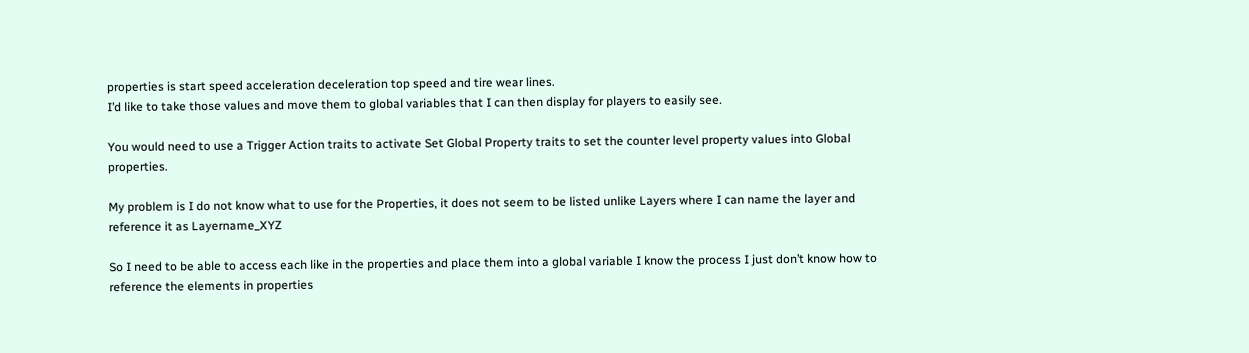properties is start speed acceleration deceleration top speed and tire wear lines.
I’d like to take those values and move them to global variables that I can then display for players to easily see.

You would need to use a Trigger Action traits to activate Set Global Property traits to set the counter level property values into Global properties.

My problem is I do not know what to use for the Properties, it does not seem to be listed unlike Layers where I can name the layer and reference it as Layername_XYZ

So I need to be able to access each like in the properties and place them into a global variable I know the process I just don’t know how to reference the elements in properties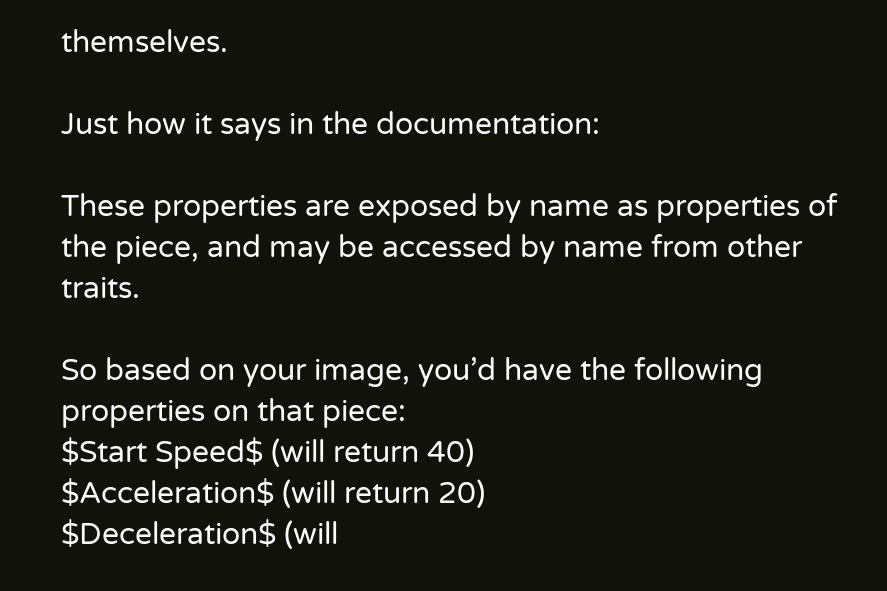themselves.

Just how it says in the documentation:

These properties are exposed by name as properties of the piece, and may be accessed by name from other traits.

So based on your image, you’d have the following properties on that piece:
$Start Speed$ (will return 40)
$Acceleration$ (will return 20)
$Deceleration$ (will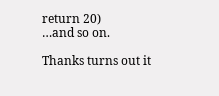return 20)
…and so on.

Thanks turns out it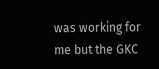was working for me but the GKC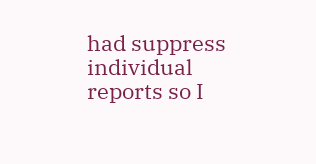had suppress individual reports so I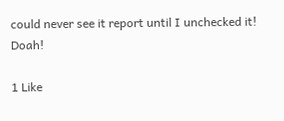could never see it report until I unchecked it! Doah!

1 Like